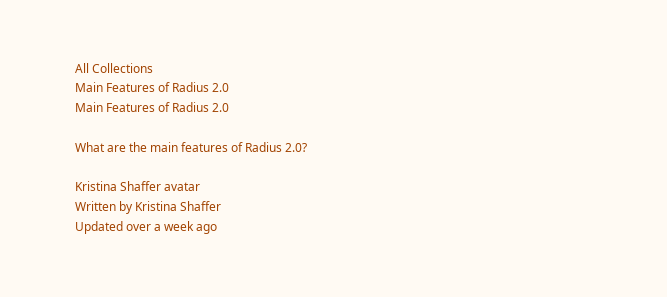All Collections
Main Features of Radius 2.0
Main Features of Radius 2.0

What are the main features of Radius 2.0?

Kristina Shaffer avatar
Written by Kristina Shaffer
Updated over a week ago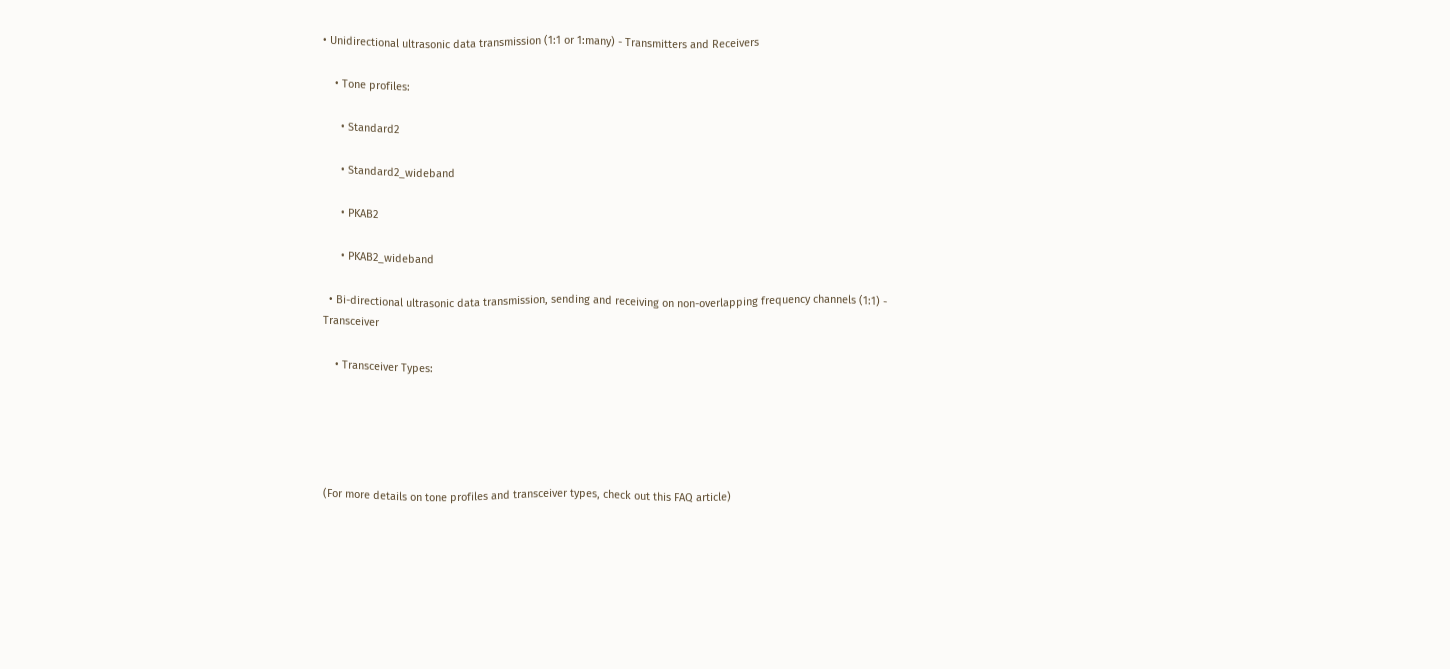• Unidirectional ultrasonic data transmission (1:1 or 1:many) - Transmitters and Receivers

    • Tone profiles:

      • Standard2

      • Standard2_wideband

      • PKAB2

      • PKAB2_wideband

  • Bi-directional ultrasonic data transmission, sending and receiving on non-overlapping frequency channels (1:1) - Transceiver

    • Transceiver Types:





(For more details on tone profiles and transceiver types, check out this FAQ article)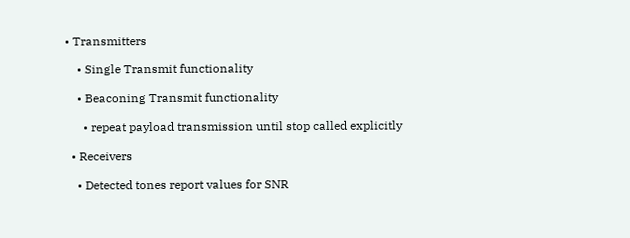• Transmitters

    • Single Transmit functionality

    • Beaconing Transmit functionality

      • repeat payload transmission until stop called explicitly

  • Receivers

    • Detected tones report values for SNR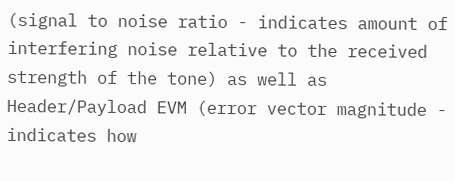(signal to noise ratio - indicates amount of interfering noise relative to the received strength of the tone) as well as Header/Payload EVM (error vector magnitude - indicates how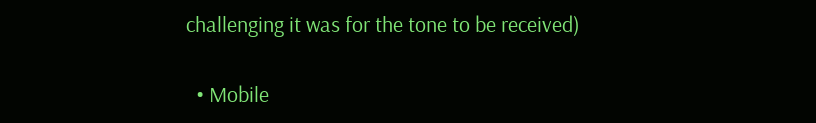challenging it was for the tone to be received)

  • Mobile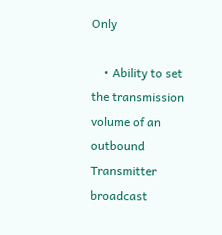Only

    • Ability to set the transmission volume of an outbound Transmitter broadcast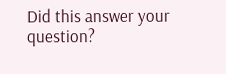Did this answer your question?